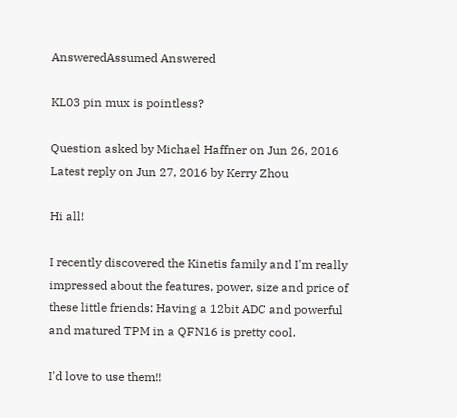AnsweredAssumed Answered

KL03 pin mux is pointless?

Question asked by Michael Haffner on Jun 26, 2016
Latest reply on Jun 27, 2016 by Kerry Zhou

Hi all!

I recently discovered the Kinetis family and I'm really impressed about the features, power, size and price of these little friends: Having a 12bit ADC and powerful and matured TPM in a QFN16 is pretty cool.

I'd love to use them!!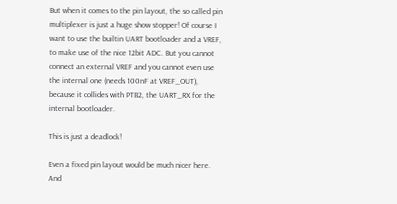But when it comes to the pin layout, the so called pin multiplexer is just a huge show stopper! Of course I want to use the builtin UART bootloader and a VREF, to make use of the nice 12bit ADC. But you cannot connect an external VREF and you cannot even use the internal one (needs 100nF at VREF_OUT), because it collides with PTB2, the UART_RX for the internal bootloader.

This is just a deadlock!

Even a fixed pin layout would be much nicer here. And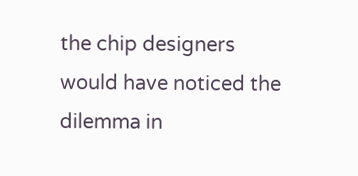the chip designers would have noticed the dilemma in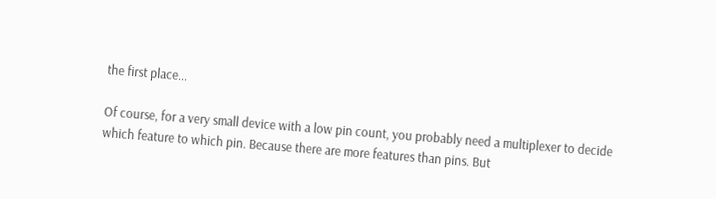the first place...

Of course, for a very small device with a low pin count, you probably need a multiplexer to decide which feature to which pin. Because there are more features than pins. But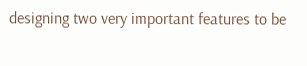designing two very important features to be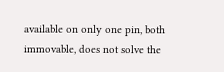available on only one pin, both immovable, does not solve the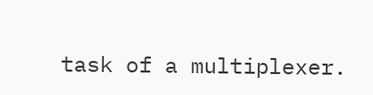task of a multiplexer.